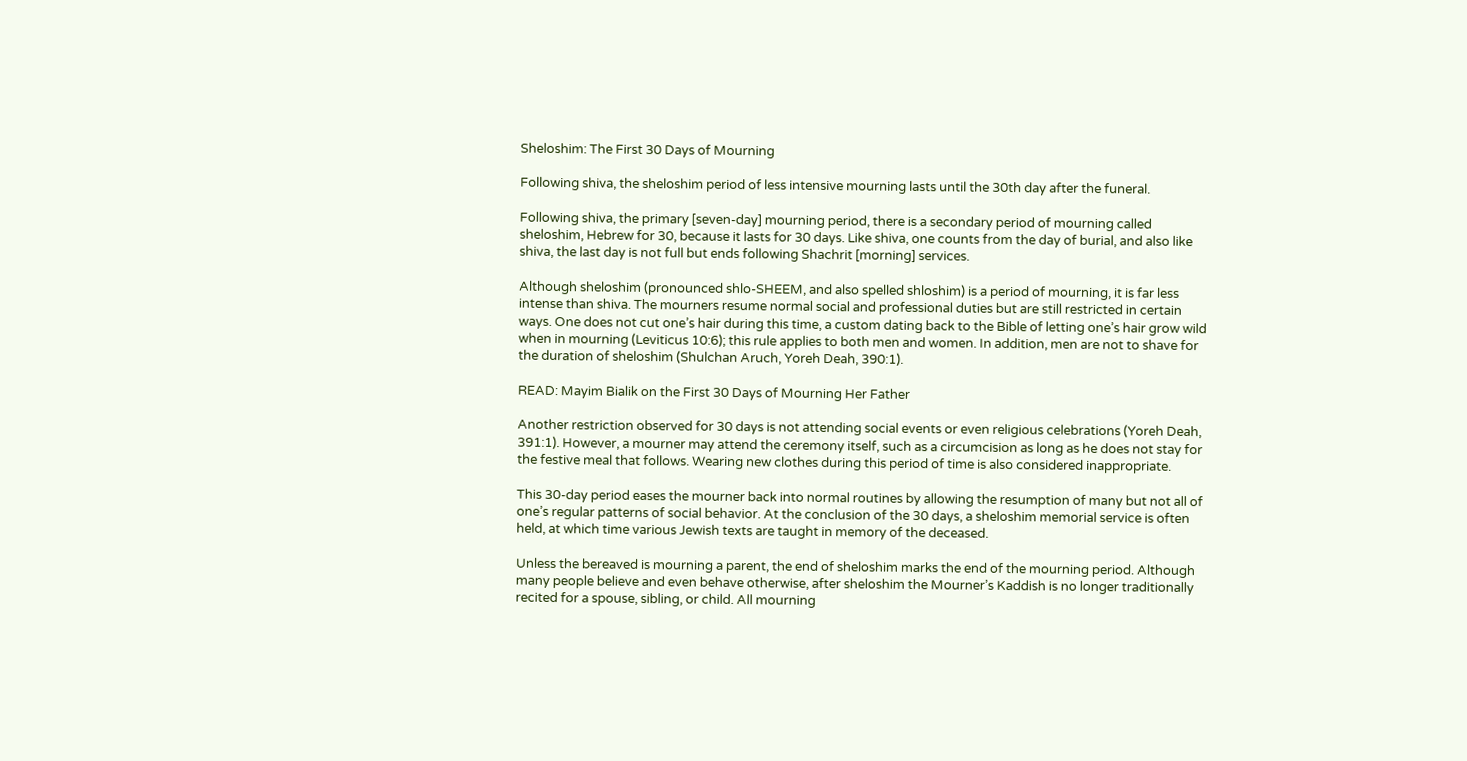Sheloshim: The First 30 Days of Mourning

Following shiva, the sheloshim period of less intensive mourning lasts until the 30th day after the funeral.

Following shiva, the primary [seven-day] mourning period, there is a secondary period of mourning called sheloshim, Hebrew for 30, because it lasts for 30 days. Like shiva, one counts from the day of burial, and also like shiva, the last day is not full but ends following Shachrit [morning] services.

Although sheloshim (pronounced shlo-SHEEM, and also spelled shloshim) is a period of mourning, it is far less intense than shiva. The mourners resume normal social and professional duties but are still restricted in certain ways. One does not cut one’s hair during this time, a custom dating back to the Bible of letting one’s hair grow wild when in mourning (Leviticus 10:6); this rule applies to both men and women. In addition, men are not to shave for the duration of sheloshim (Shulchan Aruch, Yoreh Deah, 390:1).

READ: Mayim Bialik on the First 30 Days of Mourning Her Father

Another restriction observed for 30 days is not attending social events or even religious celebrations (Yoreh Deah, 391:1). However, a mourner may attend the ceremony itself, such as a circumcision as long as he does not stay for the festive meal that follows. Wearing new clothes during this period of time is also considered inappropriate.

This 30-day period eases the mourner back into normal routines by allowing the resumption of many but not all of one’s regular patterns of social behavior. At the conclusion of the 30 days, a sheloshim memorial service is often held, at which time various Jewish texts are taught in memory of the deceased.

Unless the bereaved is mourning a parent, the end of sheloshim marks the end of the mourning period. Although many people believe and even behave otherwise, after sheloshim the Mourner’s Kaddish is no longer traditionally recited for a spouse, sibling, or child. All mourning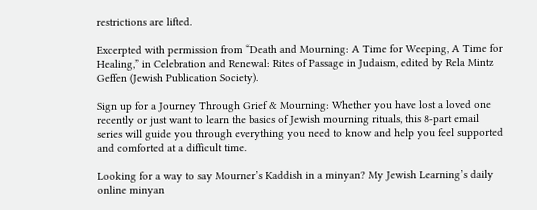restrictions are lifted.

Excerpted with permission from “Death and Mourning: A Time for Weeping, A Time for Healing,” in Celebration and Renewal: Rites of Passage in Judaism, edited by Rela Mintz Geffen (Jewish Publication Society).

Sign up for a Journey Through Grief & Mourning: Whether you have lost a loved one recently or just want to learn the basics of Jewish mourning rituals, this 8-part email series will guide you through everything you need to know and help you feel supported and comforted at a difficult time.

Looking for a way to say Mourner’s Kaddish in a minyan? My Jewish Learning’s daily online minyan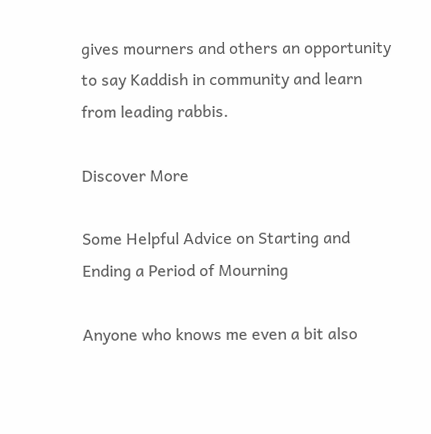gives mourners and others an opportunity to say Kaddish in community and learn from leading rabbis.

Discover More

Some Helpful Advice on Starting and Ending a Period of Mourning

Anyone who knows me even a bit also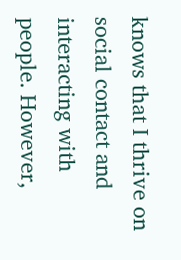knows that I thrive on social contact and interacting with people. However,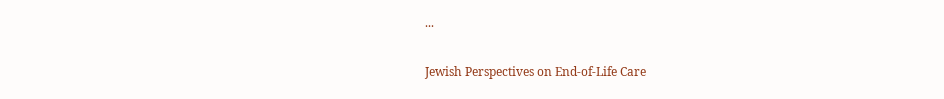...

Jewish Perspectives on End-of-Life Care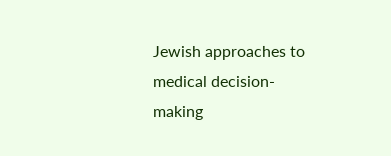Jewish approaches to medical decision-making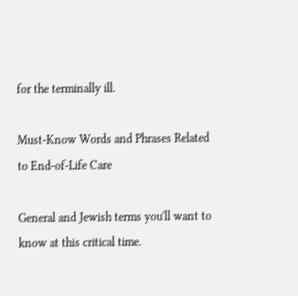for the terminally ill.

Must-Know Words and Phrases Related to End-of-Life Care

General and Jewish terms you'll want to know at this critical time.